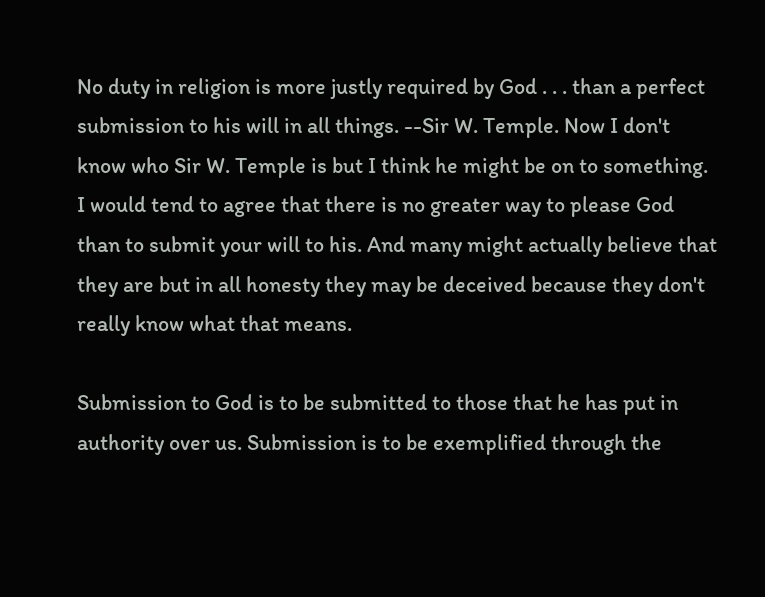No duty in religion is more justly required by God . . . than a perfect submission to his will in all things. --Sir W. Temple. Now I don't know who Sir W. Temple is but I think he might be on to something. I would tend to agree that there is no greater way to please God than to submit your will to his. And many might actually believe that they are but in all honesty they may be deceived because they don't really know what that means.

Submission to God is to be submitted to those that he has put in authority over us. Submission is to be exemplified through the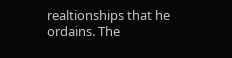realtionships that he ordains. The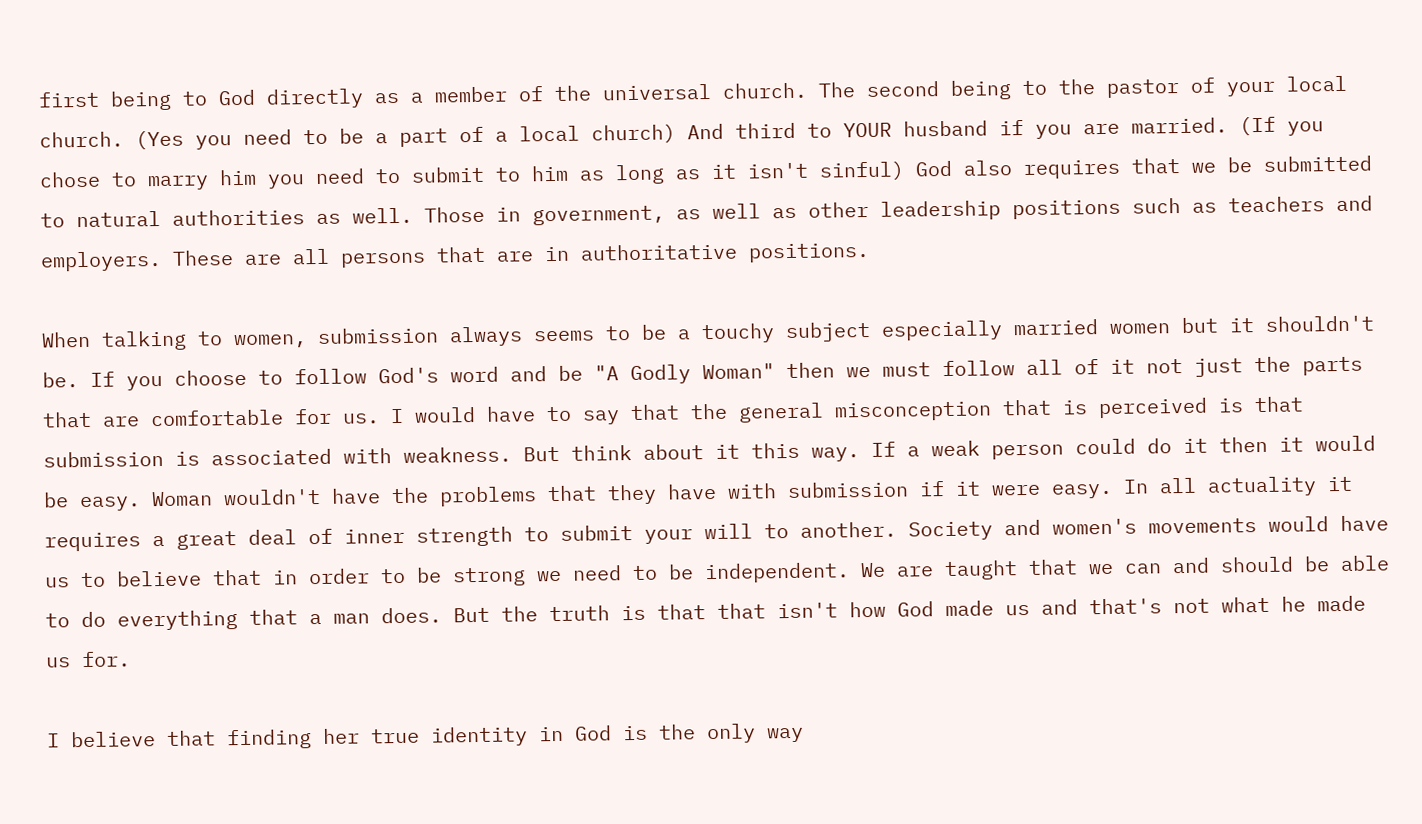first being to God directly as a member of the universal church. The second being to the pastor of your local church. (Yes you need to be a part of a local church) And third to YOUR husband if you are married. (If you chose to marry him you need to submit to him as long as it isn't sinful) God also requires that we be submitted to natural authorities as well. Those in government, as well as other leadership positions such as teachers and employers. These are all persons that are in authoritative positions.

When talking to women, submission always seems to be a touchy subject especially married women but it shouldn't be. If you choose to follow God's word and be "A Godly Woman" then we must follow all of it not just the parts that are comfortable for us. I would have to say that the general misconception that is perceived is that submission is associated with weakness. But think about it this way. If a weak person could do it then it would be easy. Woman wouldn't have the problems that they have with submission if it were easy. In all actuality it requires a great deal of inner strength to submit your will to another. Society and women's movements would have us to believe that in order to be strong we need to be independent. We are taught that we can and should be able to do everything that a man does. But the truth is that that isn't how God made us and that's not what he made us for.

I believe that finding her true identity in God is the only way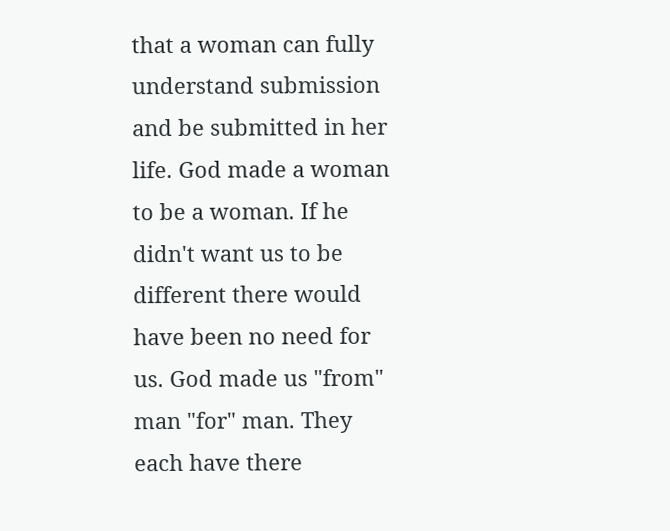that a woman can fully understand submission and be submitted in her life. God made a woman to be a woman. If he didn't want us to be different there would have been no need for us. God made us "from" man "for" man. They each have there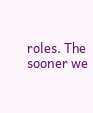roles. The sooner we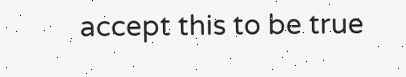accept this to be true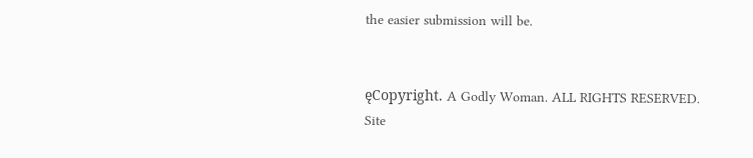the easier submission will be.


ęCopyright. A Godly Woman. ALL RIGHTS RESERVED.
Site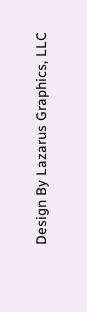Design By Lazarus Graphics, LLC